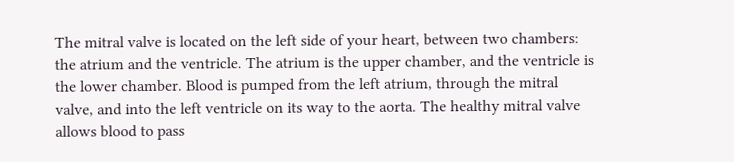The mitral valve is located on the left side of your heart, between two chambers: the atrium and the ventricle. The atrium is the upper chamber, and the ventricle is the lower chamber. Blood is pumped from the left atrium, through the mitral valve, and into the left ventricle on its way to the aorta. The healthy mitral valve allows blood to pass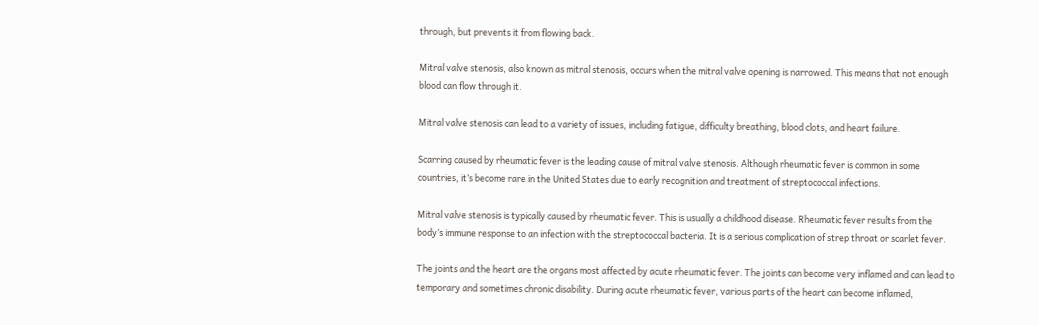through, but prevents it from flowing back.

Mitral valve stenosis, also known as mitral stenosis, occurs when the mitral valve opening is narrowed. This means that not enough blood can flow through it.

Mitral valve stenosis can lead to a variety of issues, including fatigue, difficulty breathing, blood clots, and heart failure.

Scarring caused by rheumatic fever is the leading cause of mitral valve stenosis. Although rheumatic fever is common in some countries, it’s become rare in the United States due to early recognition and treatment of streptococcal infections.

Mitral valve stenosis is typically caused by rheumatic fever. This is usually a childhood disease. Rheumatic fever results from the body’s immune response to an infection with the streptococcal bacteria. It is a serious complication of strep throat or scarlet fever.

The joints and the heart are the organs most affected by acute rheumatic fever. The joints can become very inflamed and can lead to temporary and sometimes chronic disability. During acute rheumatic fever, various parts of the heart can become inflamed,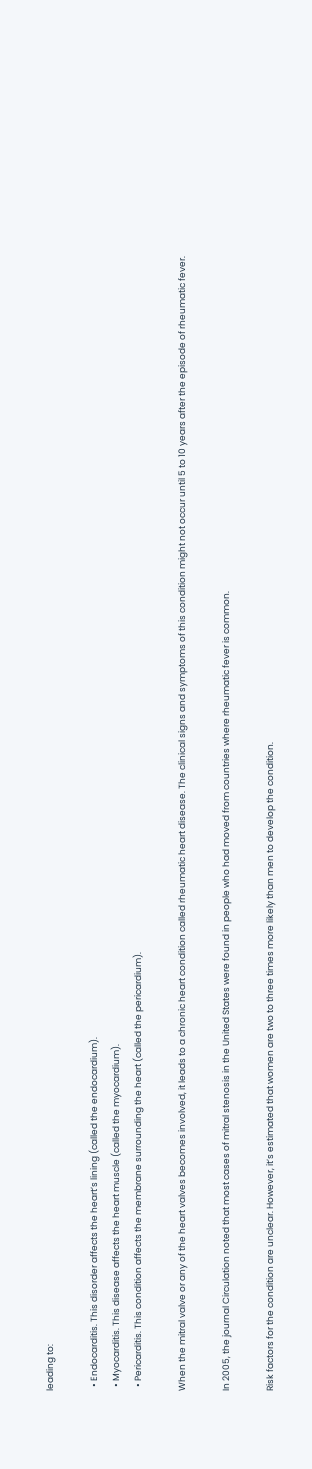leading to:

  • Endocarditis. This disorder affects the heart’s lining (called the endocardium).
  • Myocarditis. This disease affects the heart muscle (called the myocardium).
  • Pericarditis. This condition affects the membrane surrounding the heart (called the pericardium).

When the mitral valve or any of the heart valves becomes involved, it leads to a chronic heart condition called rheumatic heart disease. The clinical signs and symptoms of this condition might not occur until 5 to 10 years after the episode of rheumatic fever.

In 2005, the journal Circulation noted that most cases of mitral stenosis in the United States were found in people who had moved from countries where rheumatic fever is common.

Risk factors for the condition are unclear. However, it’s estimated that women are two to three times more likely than men to develop the condition.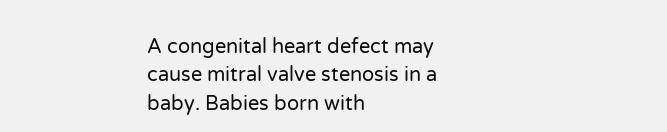A congenital heart defect may cause mitral valve stenosis in a baby. Babies born with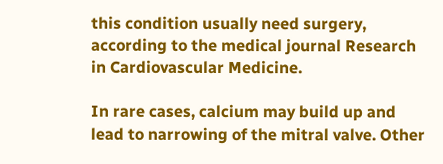this condition usually need surgery, according to the medical journal Research in Cardiovascular Medicine.

In rare cases, calcium may build up and lead to narrowing of the mitral valve. Other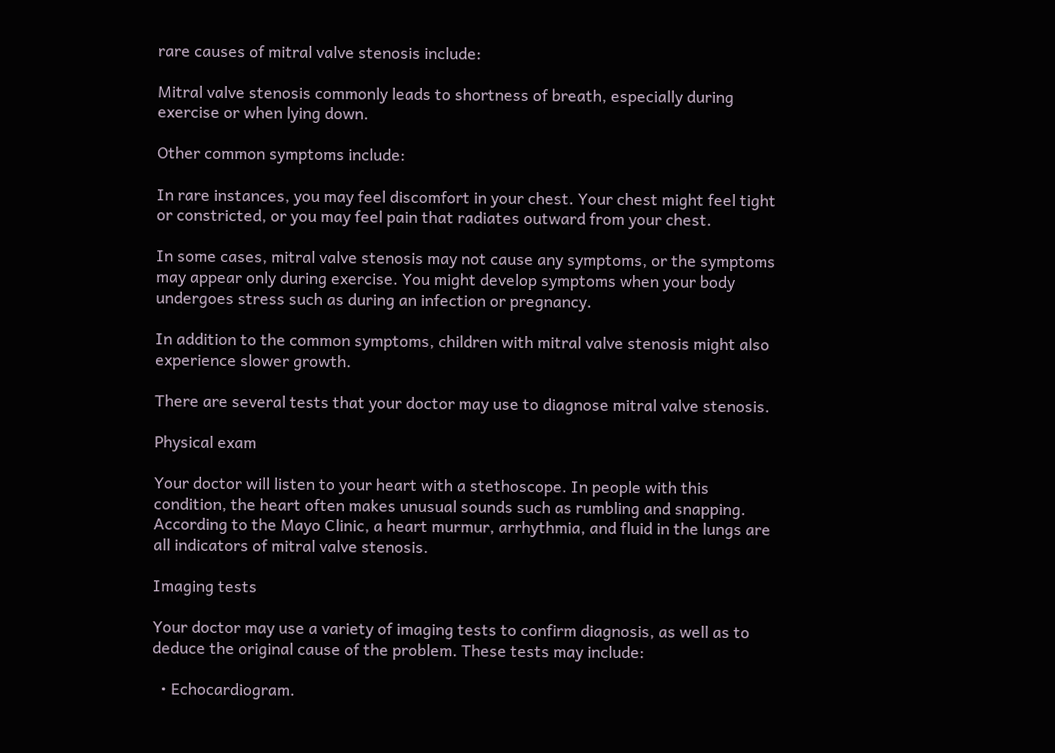rare causes of mitral valve stenosis include:

Mitral valve stenosis commonly leads to shortness of breath, especially during exercise or when lying down.

Other common symptoms include:

In rare instances, you may feel discomfort in your chest. Your chest might feel tight or constricted, or you may feel pain that radiates outward from your chest.

In some cases, mitral valve stenosis may not cause any symptoms, or the symptoms may appear only during exercise. You might develop symptoms when your body undergoes stress such as during an infection or pregnancy.

In addition to the common symptoms, children with mitral valve stenosis might also experience slower growth.

There are several tests that your doctor may use to diagnose mitral valve stenosis.

Physical exam

Your doctor will listen to your heart with a stethoscope. In people with this condition, the heart often makes unusual sounds such as rumbling and snapping. According to the Mayo Clinic, a heart murmur, arrhythmia, and fluid in the lungs are all indicators of mitral valve stenosis.

Imaging tests

Your doctor may use a variety of imaging tests to confirm diagnosis, as well as to deduce the original cause of the problem. These tests may include:

  • Echocardiogram.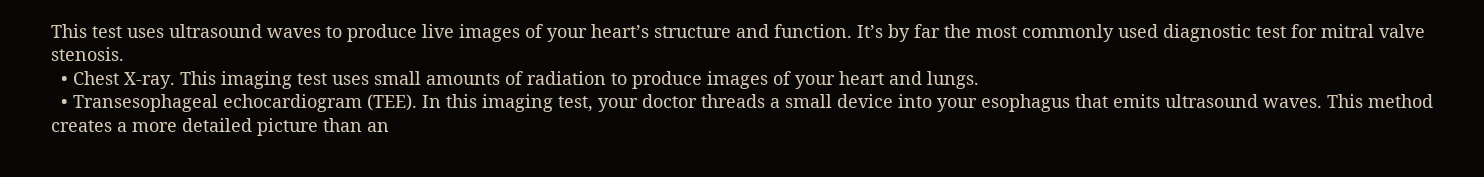This test uses ultrasound waves to produce live images of your heart’s structure and function. It’s by far the most commonly used diagnostic test for mitral valve stenosis.
  • Chest X-ray. This imaging test uses small amounts of radiation to produce images of your heart and lungs.
  • Transesophageal echocardiogram (TEE). In this imaging test, your doctor threads a small device into your esophagus that emits ultrasound waves. This method creates a more detailed picture than an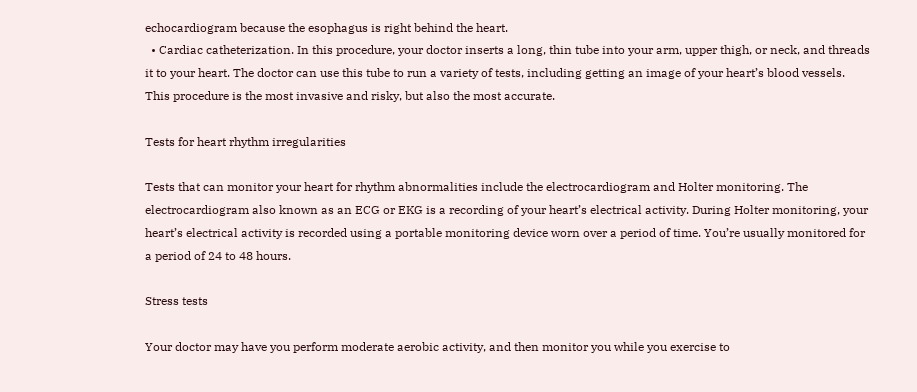echocardiogram because the esophagus is right behind the heart.
  • Cardiac catheterization. In this procedure, your doctor inserts a long, thin tube into your arm, upper thigh, or neck, and threads it to your heart. The doctor can use this tube to run a variety of tests, including getting an image of your heart’s blood vessels. This procedure is the most invasive and risky, but also the most accurate.

Tests for heart rhythm irregularities

Tests that can monitor your heart for rhythm abnormalities include the electrocardiogram and Holter monitoring. The electrocardiogram also known as an ECG or EKG is a recording of your heart’s electrical activity. During Holter monitoring, your heart’s electrical activity is recorded using a portable monitoring device worn over a period of time. You’re usually monitored for a period of 24 to 48 hours.

Stress tests

Your doctor may have you perform moderate aerobic activity, and then monitor you while you exercise to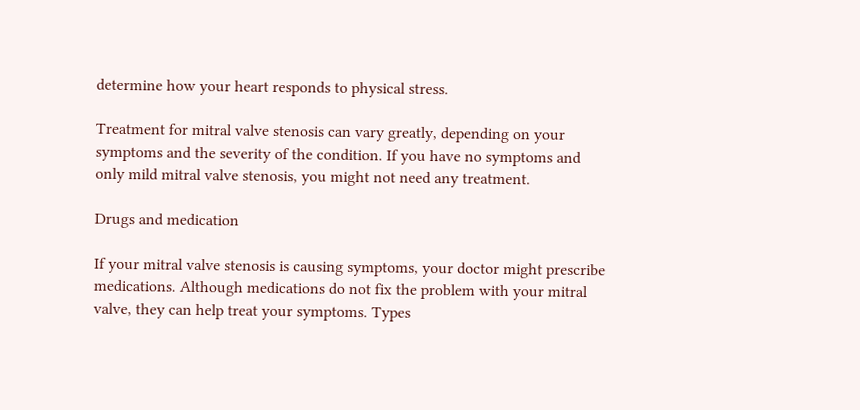determine how your heart responds to physical stress.

Treatment for mitral valve stenosis can vary greatly, depending on your symptoms and the severity of the condition. If you have no symptoms and only mild mitral valve stenosis, you might not need any treatment.

Drugs and medication

If your mitral valve stenosis is causing symptoms, your doctor might prescribe medications. Although medications do not fix the problem with your mitral valve, they can help treat your symptoms. Types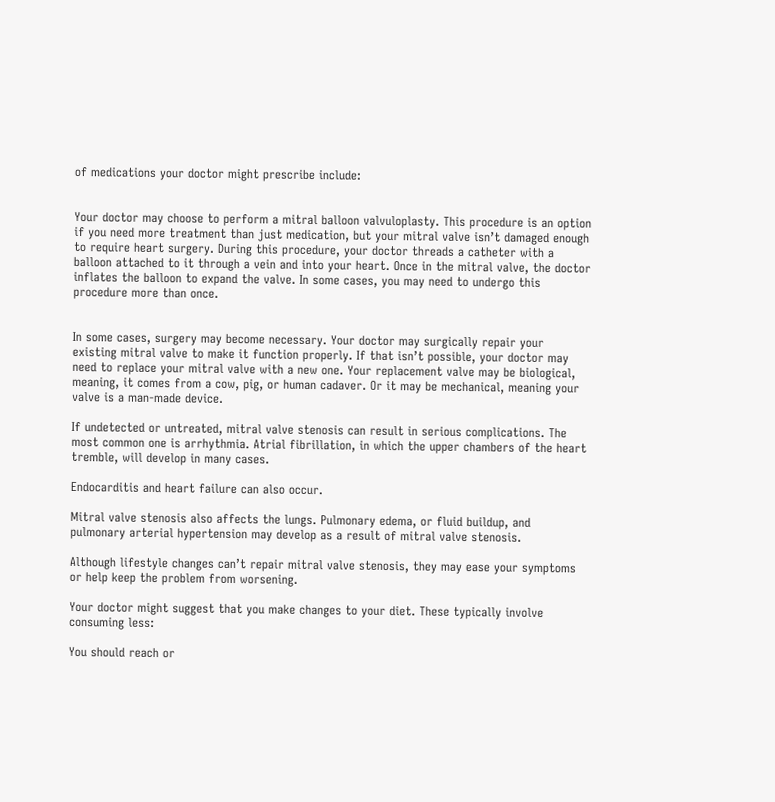of medications your doctor might prescribe include:


Your doctor may choose to perform a mitral balloon valvuloplasty. This procedure is an option if you need more treatment than just medication, but your mitral valve isn’t damaged enough to require heart surgery. During this procedure, your doctor threads a catheter with a balloon attached to it through a vein and into your heart. Once in the mitral valve, the doctor inflates the balloon to expand the valve. In some cases, you may need to undergo this procedure more than once.


In some cases, surgery may become necessary. Your doctor may surgically repair your existing mitral valve to make it function properly. If that isn’t possible, your doctor may need to replace your mitral valve with a new one. Your replacement valve may be biological, meaning, it comes from a cow, pig, or human cadaver. Or it may be mechanical, meaning your valve is a man-made device.

If undetected or untreated, mitral valve stenosis can result in serious complications. The most common one is arrhythmia. Atrial fibrillation, in which the upper chambers of the heart tremble, will develop in many cases.

Endocarditis and heart failure can also occur.

Mitral valve stenosis also affects the lungs. Pulmonary edema, or fluid buildup, and pulmonary arterial hypertension may develop as a result of mitral valve stenosis.

Although lifestyle changes can’t repair mitral valve stenosis, they may ease your symptoms or help keep the problem from worsening.

Your doctor might suggest that you make changes to your diet. These typically involve consuming less:

You should reach or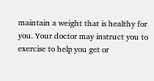maintain a weight that is healthy for you. Your doctor may instruct you to exercise to help you get or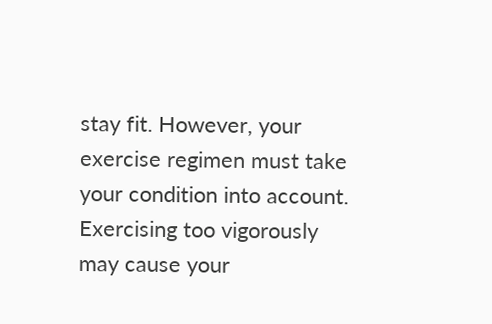stay fit. However, your exercise regimen must take your condition into account. Exercising too vigorously may cause your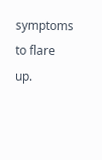symptoms to flare up.